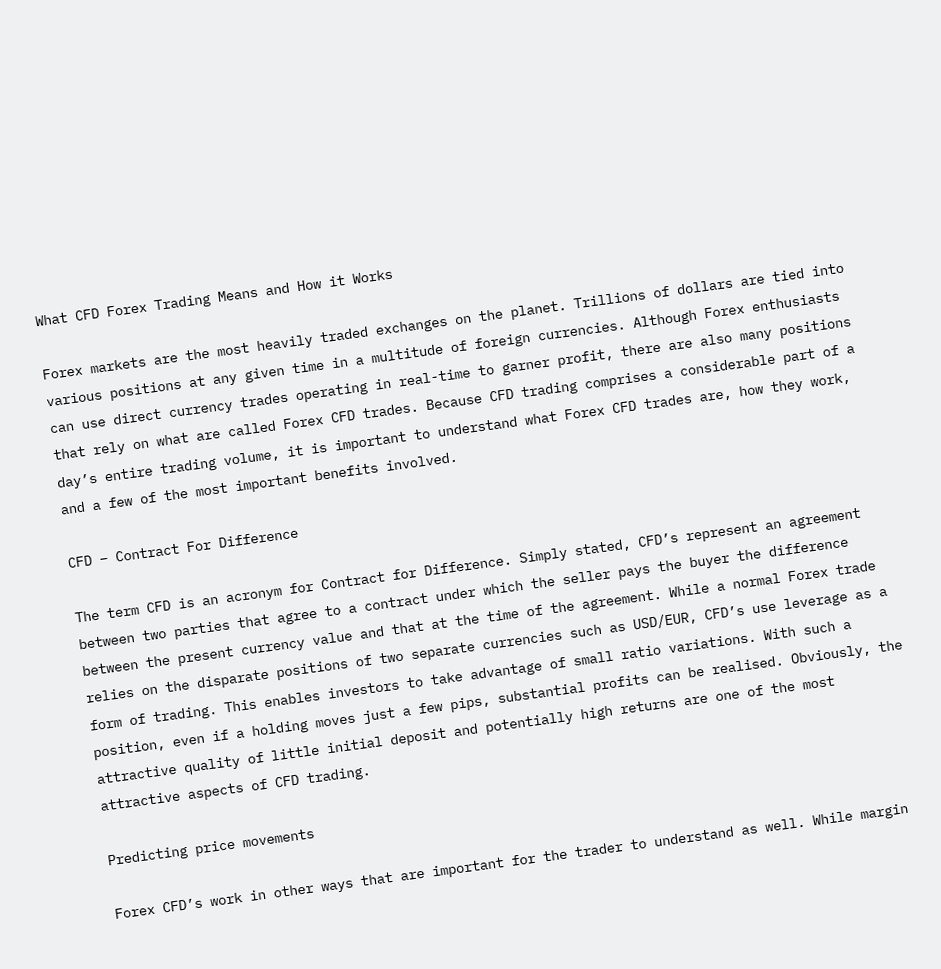What CFD Forex Trading Means and How it Works

Forex markets are the most heavily traded exchanges on the planet. Trillions of dollars are tied into various positions at any given time in a multitude of foreign currencies. Although Forex enthusiasts can use direct currency trades operating in real-time to garner profit, there are also many positions that rely on what are called Forex CFD trades. Because CFD trading comprises a considerable part of a day’s entire trading volume, it is important to understand what Forex CFD trades are, how they work, and a few of the most important benefits involved.

CFD – Contract For Difference

The term CFD is an acronym for Contract for Difference. Simply stated, CFD’s represent an agreement between two parties that agree to a contract under which the seller pays the buyer the difference between the present currency value and that at the time of the agreement. While a normal Forex trade relies on the disparate positions of two separate currencies such as USD/EUR, CFD’s use leverage as a form of trading. This enables investors to take advantage of small ratio variations. With such a position, even if a holding moves just a few pips, substantial profits can be realised. Obviously, the attractive quality of little initial deposit and potentially high returns are one of the most attractive aspects of CFD trading.

Predicting price movements

Forex CFD’s work in other ways that are important for the trader to understand as well. While margin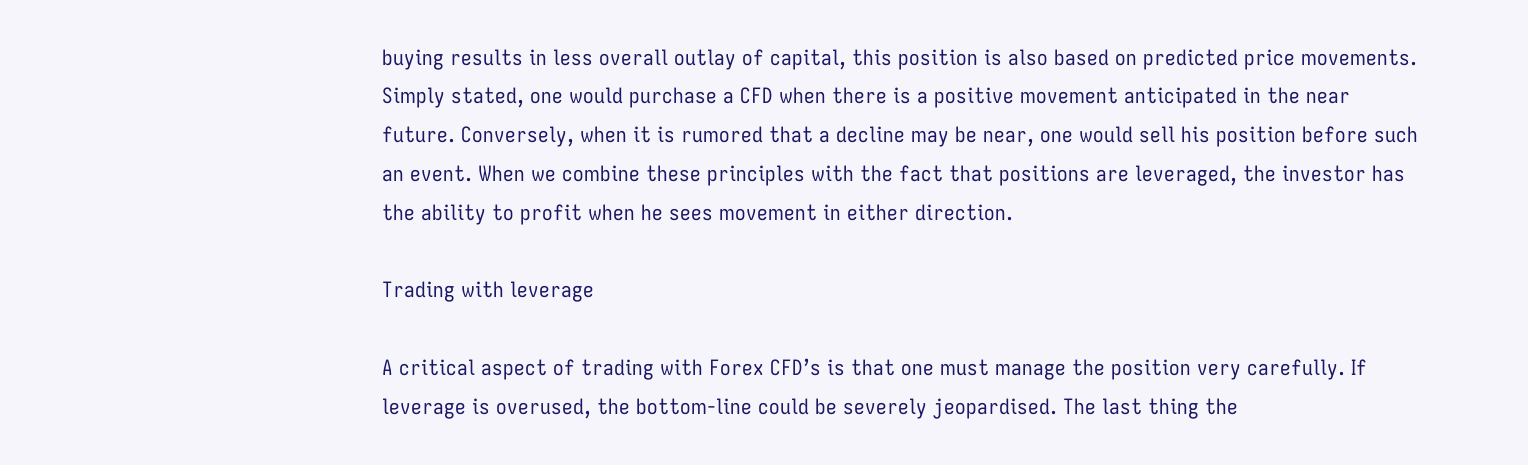buying results in less overall outlay of capital, this position is also based on predicted price movements. Simply stated, one would purchase a CFD when there is a positive movement anticipated in the near future. Conversely, when it is rumored that a decline may be near, one would sell his position before such an event. When we combine these principles with the fact that positions are leveraged, the investor has the ability to profit when he sees movement in either direction.

Trading with leverage

A critical aspect of trading with Forex CFD’s is that one must manage the position very carefully. If leverage is overused, the bottom-line could be severely jeopardised. The last thing the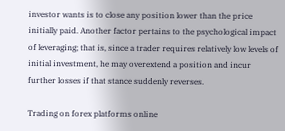investor wants is to close any position lower than the price initially paid. Another factor pertains to the psychological impact of leveraging; that is, since a trader requires relatively low levels of initial investment, he may overextend a position and incur further losses if that stance suddenly reverses.

Trading on forex platforms online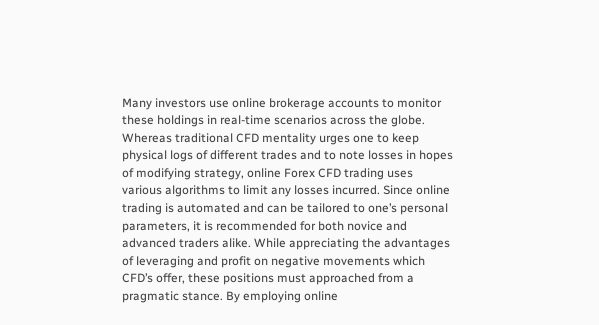Many investors use online brokerage accounts to monitor these holdings in real-time scenarios across the globe. Whereas traditional CFD mentality urges one to keep physical logs of different trades and to note losses in hopes of modifying strategy, online Forex CFD trading uses various algorithms to limit any losses incurred. Since online trading is automated and can be tailored to one’s personal parameters, it is recommended for both novice and advanced traders alike. While appreciating the advantages of leveraging and profit on negative movements which CFD’s offer, these positions must approached from a pragmatic stance. By employing online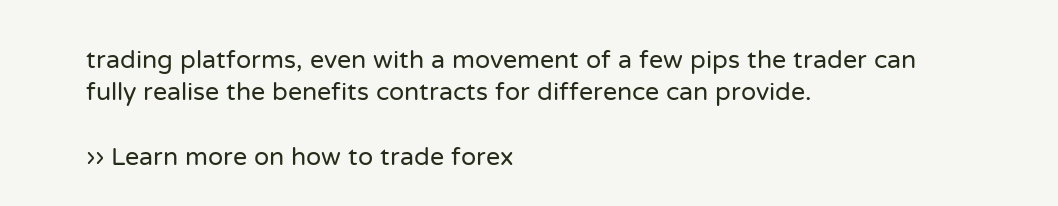trading platforms, even with a movement of a few pips the trader can fully realise the benefits contracts for difference can provide.

›› Learn more on how to trade forex